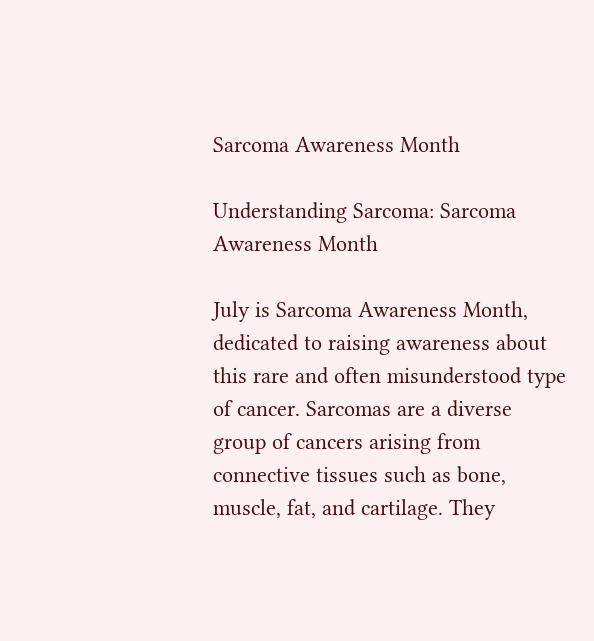Sarcoma Awareness Month

Understanding Sarcoma: Sarcoma Awareness Month

July is Sarcoma Awareness Month, dedicated to raising awareness about this rare and often misunderstood type of cancer. Sarcomas are a diverse group of cancers arising from connective tissues such as bone, muscle, fat, and cartilage. They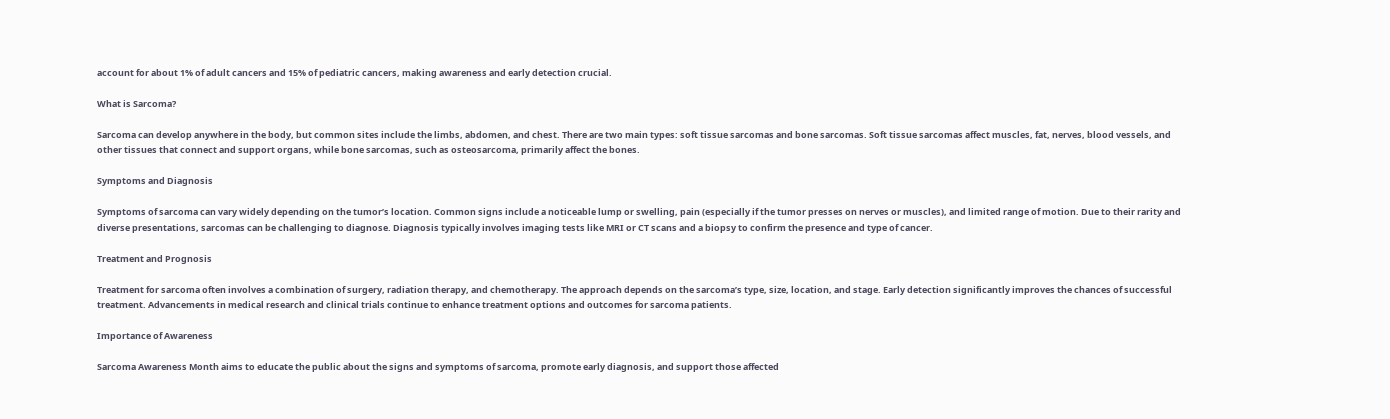account for about 1% of adult cancers and 15% of pediatric cancers, making awareness and early detection crucial.

What is Sarcoma?

Sarcoma can develop anywhere in the body, but common sites include the limbs, abdomen, and chest. There are two main types: soft tissue sarcomas and bone sarcomas. Soft tissue sarcomas affect muscles, fat, nerves, blood vessels, and other tissues that connect and support organs, while bone sarcomas, such as osteosarcoma, primarily affect the bones.

Symptoms and Diagnosis

Symptoms of sarcoma can vary widely depending on the tumor’s location. Common signs include a noticeable lump or swelling, pain (especially if the tumor presses on nerves or muscles), and limited range of motion. Due to their rarity and diverse presentations, sarcomas can be challenging to diagnose. Diagnosis typically involves imaging tests like MRI or CT scans and a biopsy to confirm the presence and type of cancer.

Treatment and Prognosis

Treatment for sarcoma often involves a combination of surgery, radiation therapy, and chemotherapy. The approach depends on the sarcoma’s type, size, location, and stage. Early detection significantly improves the chances of successful treatment. Advancements in medical research and clinical trials continue to enhance treatment options and outcomes for sarcoma patients.

Importance of Awareness

Sarcoma Awareness Month aims to educate the public about the signs and symptoms of sarcoma, promote early diagnosis, and support those affected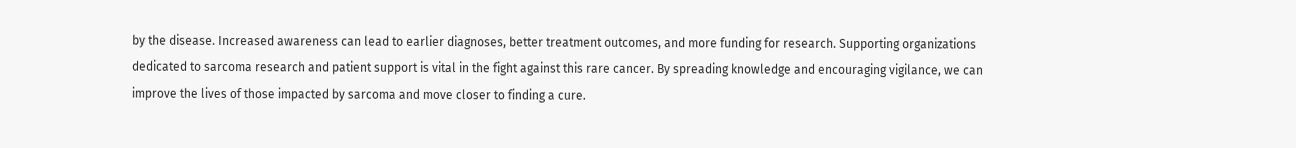by the disease. Increased awareness can lead to earlier diagnoses, better treatment outcomes, and more funding for research. Supporting organizations dedicated to sarcoma research and patient support is vital in the fight against this rare cancer. By spreading knowledge and encouraging vigilance, we can improve the lives of those impacted by sarcoma and move closer to finding a cure.